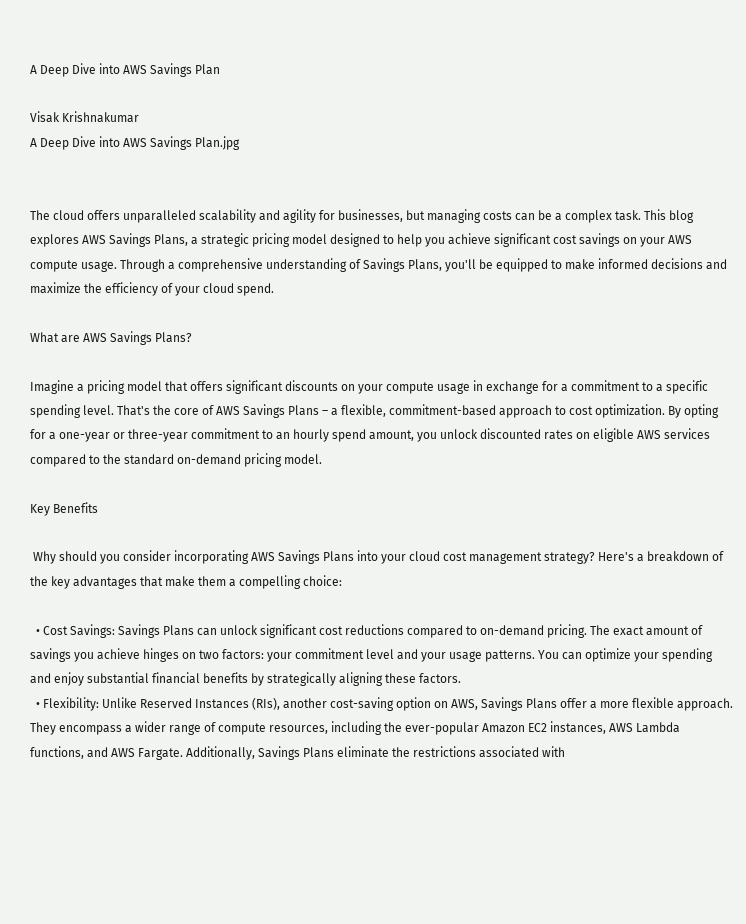A Deep Dive into AWS Savings Plan

Visak Krishnakumar
A Deep Dive into AWS Savings Plan.jpg


The cloud offers unparalleled scalability and agility for businesses, but managing costs can be a complex task. This blog explores AWS Savings Plans, a strategic pricing model designed to help you achieve significant cost savings on your AWS compute usage. Through a comprehensive understanding of Savings Plans, you'll be equipped to make informed decisions and maximize the efficiency of your cloud spend.

What are AWS Savings Plans?

Imagine a pricing model that offers significant discounts on your compute usage in exchange for a commitment to a specific spending level. That's the core of AWS Savings Plans – a flexible, commitment-based approach to cost optimization. By opting for a one-year or three-year commitment to an hourly spend amount, you unlock discounted rates on eligible AWS services compared to the standard on-demand pricing model.

Key Benefits

 Why should you consider incorporating AWS Savings Plans into your cloud cost management strategy? Here's a breakdown of the key advantages that make them a compelling choice:

  • Cost Savings: Savings Plans can unlock significant cost reductions compared to on-demand pricing. The exact amount of savings you achieve hinges on two factors: your commitment level and your usage patterns. You can optimize your spending and enjoy substantial financial benefits by strategically aligning these factors.
  • Flexibility: Unlike Reserved Instances (RIs), another cost-saving option on AWS, Savings Plans offer a more flexible approach. They encompass a wider range of compute resources, including the ever-popular Amazon EC2 instances, AWS Lambda functions, and AWS Fargate. Additionally, Savings Plans eliminate the restrictions associated with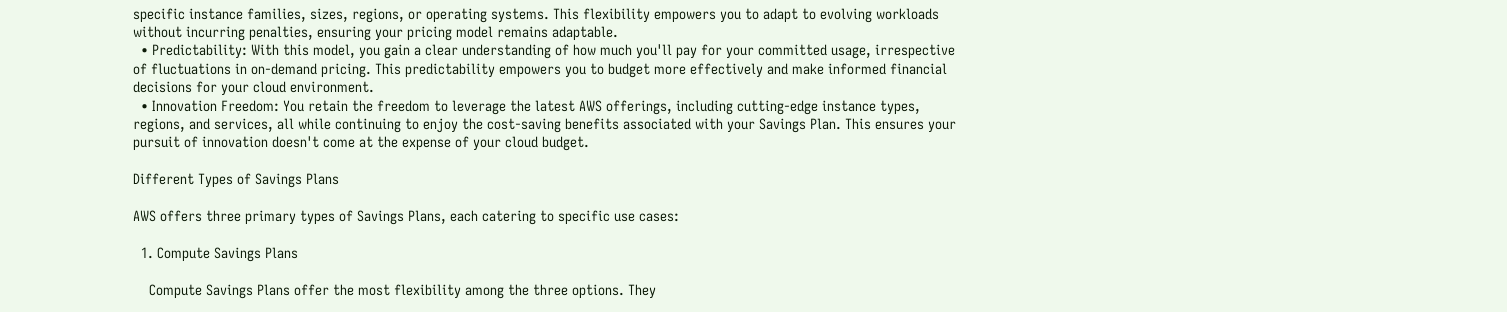specific instance families, sizes, regions, or operating systems. This flexibility empowers you to adapt to evolving workloads without incurring penalties, ensuring your pricing model remains adaptable.
  • Predictability: With this model, you gain a clear understanding of how much you'll pay for your committed usage, irrespective of fluctuations in on-demand pricing. This predictability empowers you to budget more effectively and make informed financial decisions for your cloud environment.
  • Innovation Freedom: You retain the freedom to leverage the latest AWS offerings, including cutting-edge instance types, regions, and services, all while continuing to enjoy the cost-saving benefits associated with your Savings Plan. This ensures your pursuit of innovation doesn't come at the expense of your cloud budget.

Different Types of Savings Plans

AWS offers three primary types of Savings Plans, each catering to specific use cases:

  1. Compute Savings Plans

    Compute Savings Plans offer the most flexibility among the three options. They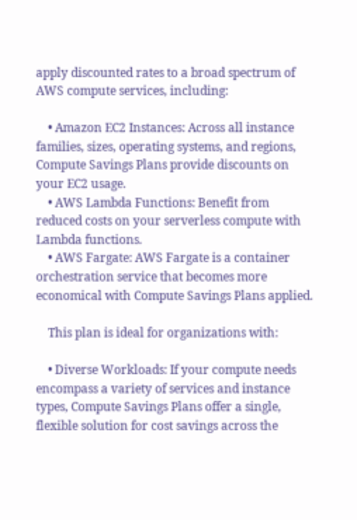apply discounted rates to a broad spectrum of AWS compute services, including:

    • Amazon EC2 Instances: Across all instance families, sizes, operating systems, and regions, Compute Savings Plans provide discounts on your EC2 usage.
    • AWS Lambda Functions: Benefit from reduced costs on your serverless compute with Lambda functions.
    • AWS Fargate: AWS Fargate is a container orchestration service that becomes more economical with Compute Savings Plans applied.

    This plan is ideal for organizations with:

    • Diverse Workloads: If your compute needs encompass a variety of services and instance types, Compute Savings Plans offer a single, flexible solution for cost savings across the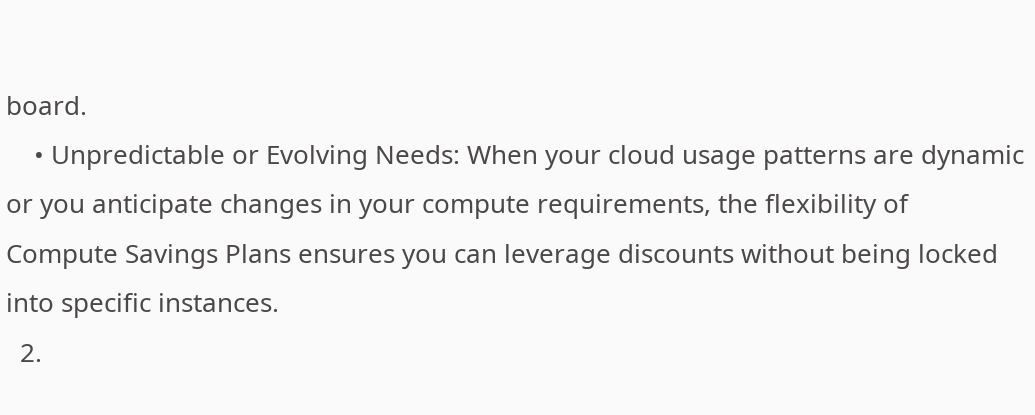board.
    • Unpredictable or Evolving Needs: When your cloud usage patterns are dynamic or you anticipate changes in your compute requirements, the flexibility of Compute Savings Plans ensures you can leverage discounts without being locked into specific instances.
  2.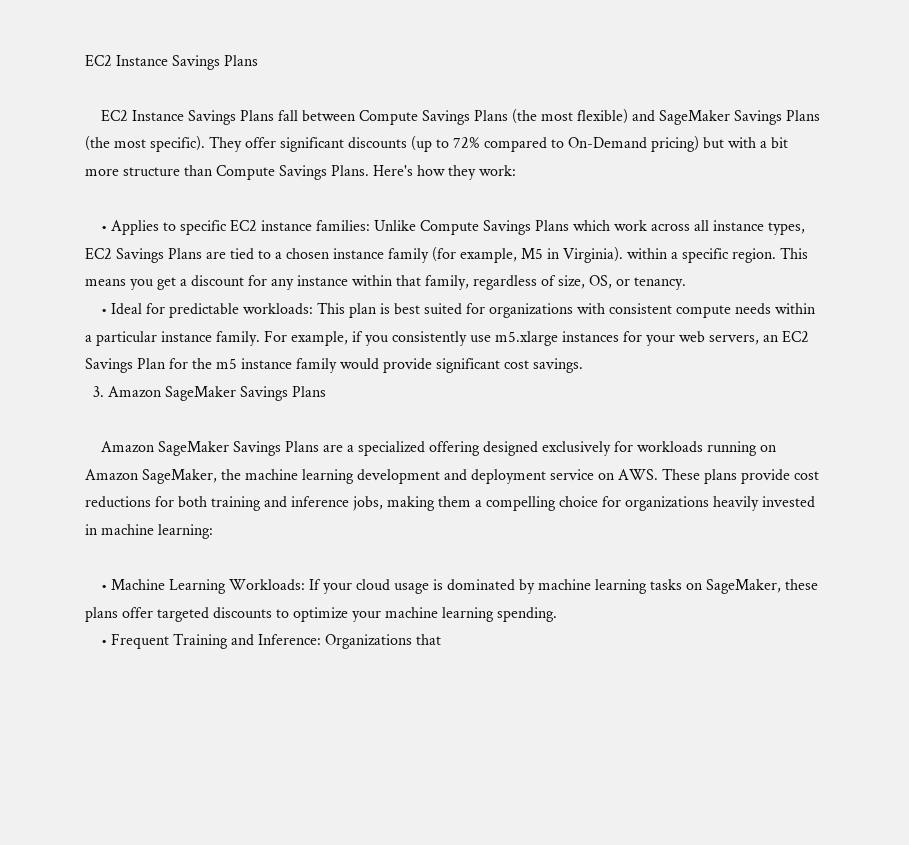EC2 Instance Savings Plans

    EC2 Instance Savings Plans fall between Compute Savings Plans (the most flexible) and SageMaker Savings Plans (the most specific). They offer significant discounts (up to 72% compared to On-Demand pricing) but with a bit more structure than Compute Savings Plans. Here's how they work:

    • Applies to specific EC2 instance families: Unlike Compute Savings Plans which work across all instance types, EC2 Savings Plans are tied to a chosen instance family (for example, M5 in Virginia). within a specific region. This means you get a discount for any instance within that family, regardless of size, OS, or tenancy.
    • Ideal for predictable workloads: This plan is best suited for organizations with consistent compute needs within a particular instance family. For example, if you consistently use m5.xlarge instances for your web servers, an EC2 Savings Plan for the m5 instance family would provide significant cost savings.
  3. Amazon SageMaker Savings Plans

    Amazon SageMaker Savings Plans are a specialized offering designed exclusively for workloads running on Amazon SageMaker, the machine learning development and deployment service on AWS. These plans provide cost reductions for both training and inference jobs, making them a compelling choice for organizations heavily invested in machine learning:

    • Machine Learning Workloads: If your cloud usage is dominated by machine learning tasks on SageMaker, these plans offer targeted discounts to optimize your machine learning spending.
    • Frequent Training and Inference: Organizations that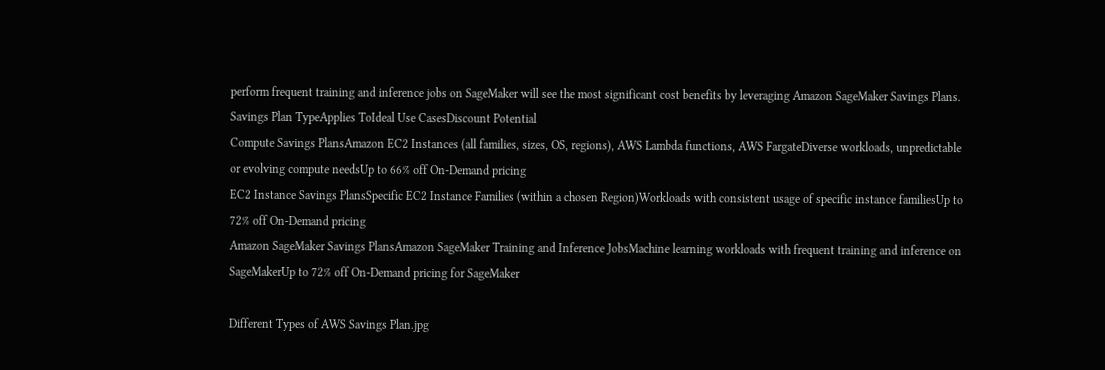perform frequent training and inference jobs on SageMaker will see the most significant cost benefits by leveraging Amazon SageMaker Savings Plans.
Savings Plan TypeApplies ToIdeal Use CasesDiscount Potential
Compute Savings PlansAmazon EC2 Instances (all families, sizes, OS, regions), AWS Lambda functions, AWS FargateDiverse workloads, unpredictable or evolving compute needsUp to 66% off On-Demand pricing
EC2 Instance Savings PlansSpecific EC2 Instance Families (within a chosen Region)Workloads with consistent usage of specific instance familiesUp to 72% off On-Demand pricing
Amazon SageMaker Savings PlansAmazon SageMaker Training and Inference JobsMachine learning workloads with frequent training and inference on SageMakerUp to 72% off On-Demand pricing for SageMaker

Different Types of AWS Savings Plan.jpg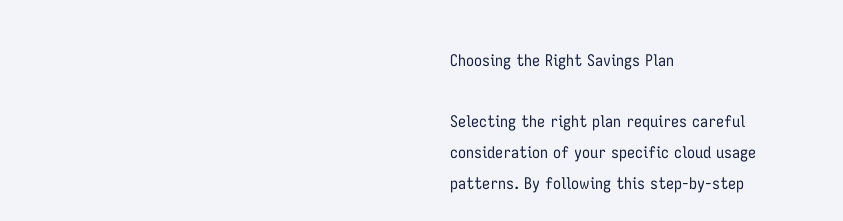Choosing the Right Savings Plan

Selecting the right plan requires careful consideration of your specific cloud usage patterns. By following this step-by-step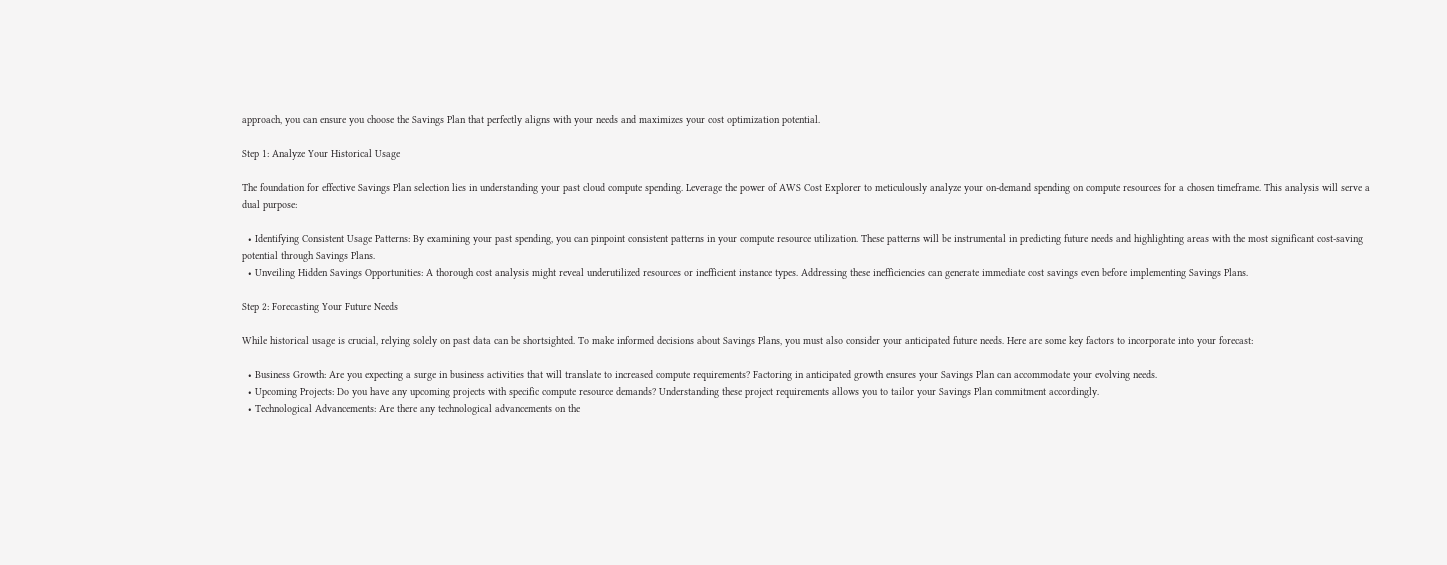approach, you can ensure you choose the Savings Plan that perfectly aligns with your needs and maximizes your cost optimization potential.

Step 1: Analyze Your Historical Usage

The foundation for effective Savings Plan selection lies in understanding your past cloud compute spending. Leverage the power of AWS Cost Explorer to meticulously analyze your on-demand spending on compute resources for a chosen timeframe. This analysis will serve a dual purpose:

  • Identifying Consistent Usage Patterns: By examining your past spending, you can pinpoint consistent patterns in your compute resource utilization. These patterns will be instrumental in predicting future needs and highlighting areas with the most significant cost-saving potential through Savings Plans.
  • Unveiling Hidden Savings Opportunities: A thorough cost analysis might reveal underutilized resources or inefficient instance types. Addressing these inefficiencies can generate immediate cost savings even before implementing Savings Plans.

Step 2: Forecasting Your Future Needs

While historical usage is crucial, relying solely on past data can be shortsighted. To make informed decisions about Savings Plans, you must also consider your anticipated future needs. Here are some key factors to incorporate into your forecast:

  • Business Growth: Are you expecting a surge in business activities that will translate to increased compute requirements? Factoring in anticipated growth ensures your Savings Plan can accommodate your evolving needs.
  • Upcoming Projects: Do you have any upcoming projects with specific compute resource demands? Understanding these project requirements allows you to tailor your Savings Plan commitment accordingly.
  • Technological Advancements: Are there any technological advancements on the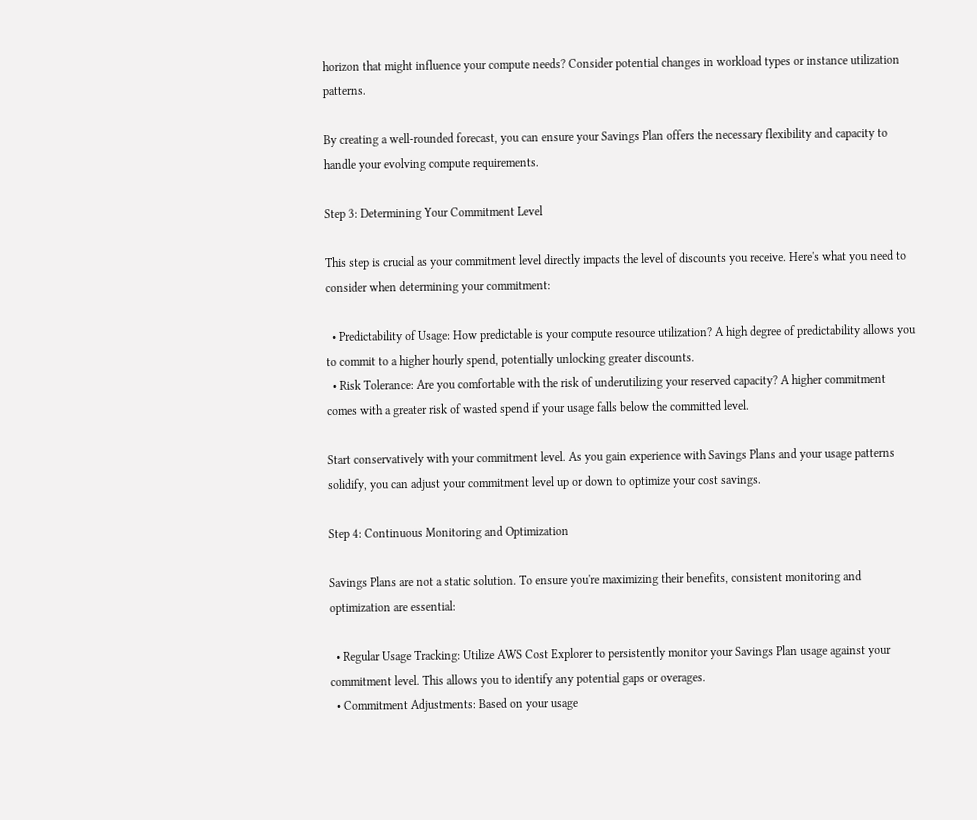horizon that might influence your compute needs? Consider potential changes in workload types or instance utilization patterns.

By creating a well-rounded forecast, you can ensure your Savings Plan offers the necessary flexibility and capacity to handle your evolving compute requirements.

Step 3: Determining Your Commitment Level

This step is crucial as your commitment level directly impacts the level of discounts you receive. Here's what you need to consider when determining your commitment:

  • Predictability of Usage: How predictable is your compute resource utilization? A high degree of predictability allows you to commit to a higher hourly spend, potentially unlocking greater discounts.
  • Risk Tolerance: Are you comfortable with the risk of underutilizing your reserved capacity? A higher commitment comes with a greater risk of wasted spend if your usage falls below the committed level.

Start conservatively with your commitment level. As you gain experience with Savings Plans and your usage patterns solidify, you can adjust your commitment level up or down to optimize your cost savings.

Step 4: Continuous Monitoring and Optimization

Savings Plans are not a static solution. To ensure you're maximizing their benefits, consistent monitoring and optimization are essential:

  • Regular Usage Tracking: Utilize AWS Cost Explorer to persistently monitor your Savings Plan usage against your commitment level. This allows you to identify any potential gaps or overages.
  • Commitment Adjustments: Based on your usage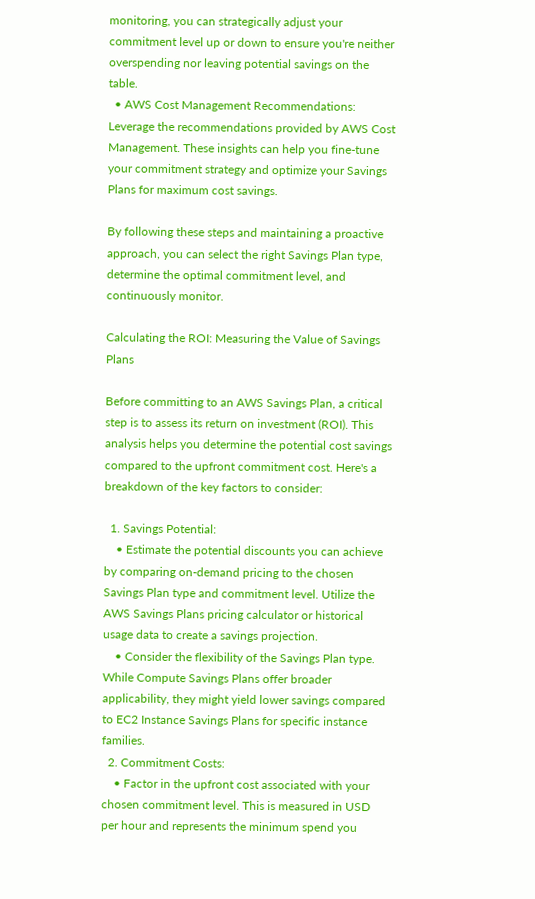monitoring, you can strategically adjust your commitment level up or down to ensure you're neither overspending nor leaving potential savings on the table.
  • AWS Cost Management Recommendations: Leverage the recommendations provided by AWS Cost Management. These insights can help you fine-tune your commitment strategy and optimize your Savings Plans for maximum cost savings.

By following these steps and maintaining a proactive approach, you can select the right Savings Plan type, determine the optimal commitment level, and continuously monitor.

Calculating the ROI: Measuring the Value of Savings Plans

Before committing to an AWS Savings Plan, a critical step is to assess its return on investment (ROI). This analysis helps you determine the potential cost savings compared to the upfront commitment cost. Here's a breakdown of the key factors to consider:

  1. Savings Potential:
    • Estimate the potential discounts you can achieve by comparing on-demand pricing to the chosen Savings Plan type and commitment level. Utilize the AWS Savings Plans pricing calculator or historical usage data to create a savings projection.
    • Consider the flexibility of the Savings Plan type. While Compute Savings Plans offer broader applicability, they might yield lower savings compared to EC2 Instance Savings Plans for specific instance families.
  2. Commitment Costs:
    • Factor in the upfront cost associated with your chosen commitment level. This is measured in USD per hour and represents the minimum spend you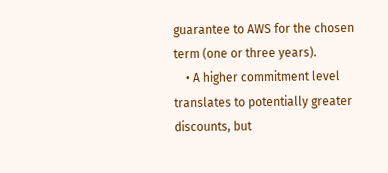guarantee to AWS for the chosen term (one or three years).
    • A higher commitment level translates to potentially greater discounts, but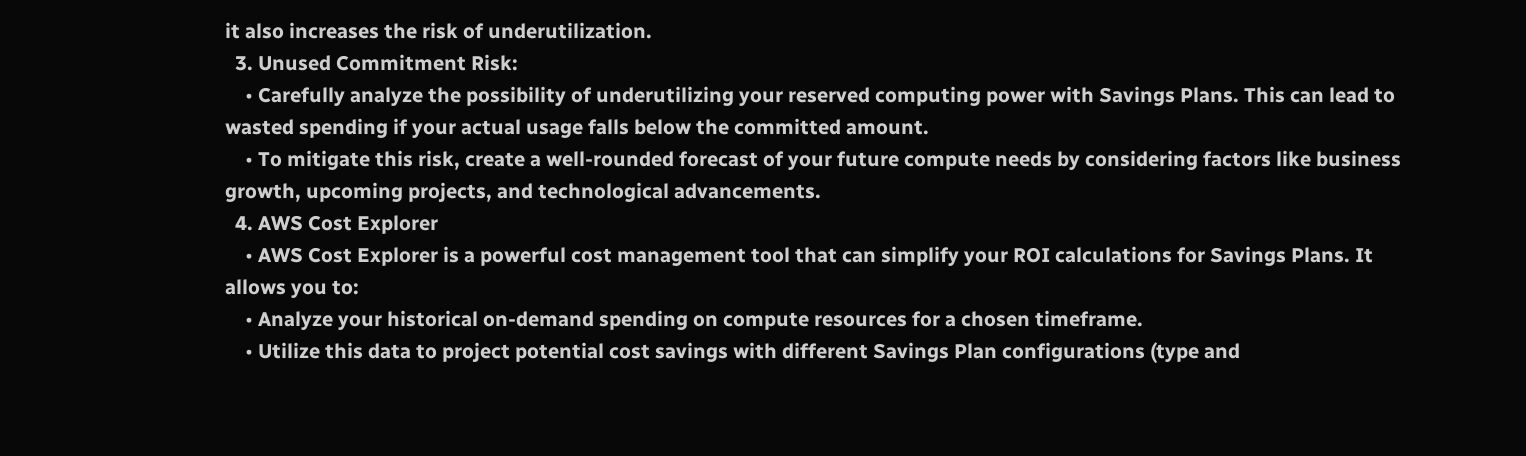it also increases the risk of underutilization.
  3. Unused Commitment Risk:
    • Carefully analyze the possibility of underutilizing your reserved computing power with Savings Plans. This can lead to wasted spending if your actual usage falls below the committed amount.
    • To mitigate this risk, create a well-rounded forecast of your future compute needs by considering factors like business growth, upcoming projects, and technological advancements.
  4. AWS Cost Explorer
    • AWS Cost Explorer is a powerful cost management tool that can simplify your ROI calculations for Savings Plans. It allows you to:
    • Analyze your historical on-demand spending on compute resources for a chosen timeframe.
    • Utilize this data to project potential cost savings with different Savings Plan configurations (type and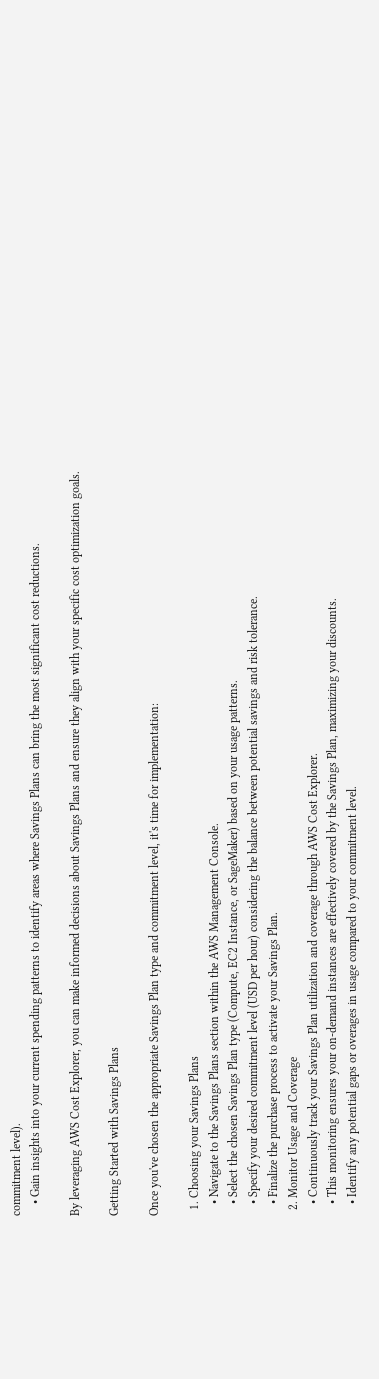commitment level).
    • Gain insights into your current spending patterns to identify areas where Savings Plans can bring the most significant cost reductions.

By leveraging AWS Cost Explorer, you can make informed decisions about Savings Plans and ensure they align with your specific cost optimization goals.

Getting Started with Savings Plans

Once you've chosen the appropriate Savings Plan type and commitment level, it's time for implementation:

  1. Choosing your Savings Plans
    • Navigate to the Savings Plans section within the AWS Management Console.
    • Select the chosen Savings Plan type (Compute, EC2 Instance, or SageMaker) based on your usage patterns.
    • Specify your desired commitment level (USD per hour) considering the balance between potential savings and risk tolerance.
    • Finalize the purchase process to activate your Savings Plan.
  2. Monitor Usage and Coverage
    • Continuously track your Savings Plan utilization and coverage through AWS Cost Explorer.
    • This monitoring ensures your on-demand instances are effectively covered by the Savings Plan, maximizing your discounts.
    • Identify any potential gaps or overages in usage compared to your commitment level.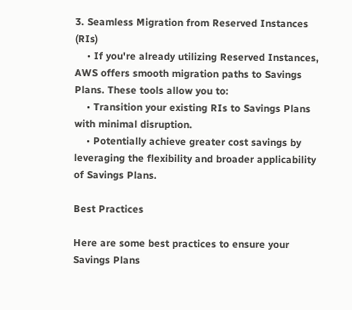3. Seamless Migration from Reserved Instances (RIs)
    • If you're already utilizing Reserved Instances, AWS offers smooth migration paths to Savings Plans. These tools allow you to:
    • Transition your existing RIs to Savings Plans with minimal disruption.
    • Potentially achieve greater cost savings by leveraging the flexibility and broader applicability of Savings Plans.

Best Practices

Here are some best practices to ensure your Savings Plans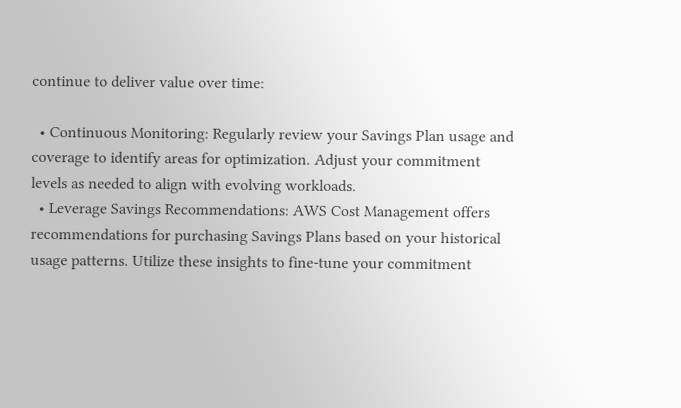continue to deliver value over time:

  • Continuous Monitoring: Regularly review your Savings Plan usage and coverage to identify areas for optimization. Adjust your commitment levels as needed to align with evolving workloads.
  • Leverage Savings Recommendations: AWS Cost Management offers recommendations for purchasing Savings Plans based on your historical usage patterns. Utilize these insights to fine-tune your commitment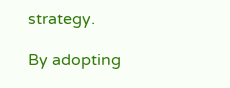strategy.

By adopting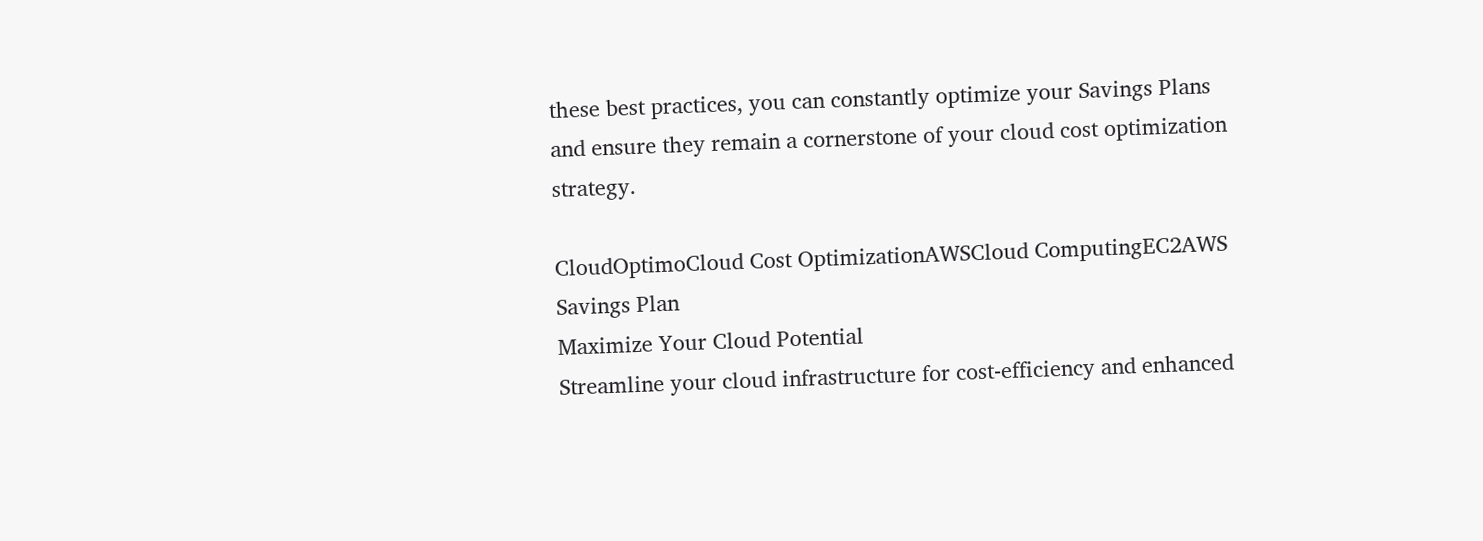these best practices, you can constantly optimize your Savings Plans and ensure they remain a cornerstone of your cloud cost optimization strategy.

CloudOptimoCloud Cost OptimizationAWSCloud ComputingEC2AWS Savings Plan
Maximize Your Cloud Potential
Streamline your cloud infrastructure for cost-efficiency and enhanced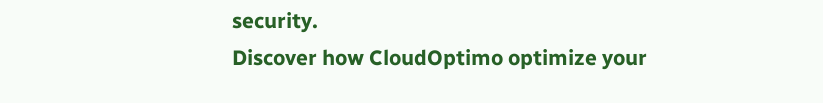security.
Discover how CloudOptimo optimize your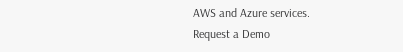AWS and Azure services.
Request a Demo